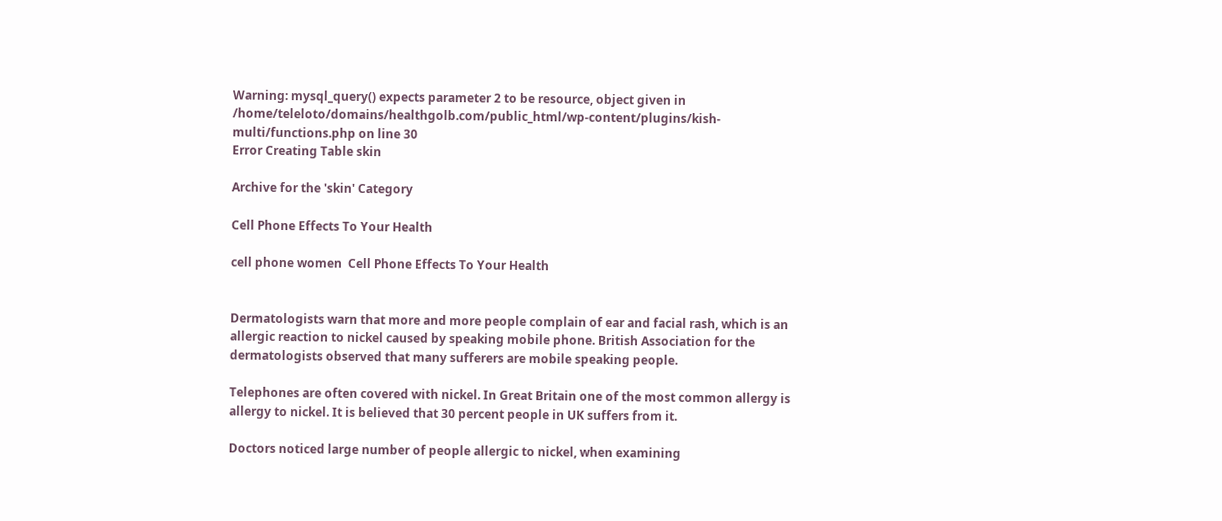Warning: mysql_query() expects parameter 2 to be resource, object given in /home/teleloto/domains/healthgolb.com/public_html/wp-content/plugins/kish-multi/functions.php on line 30
Error Creating Table skin

Archive for the 'skin' Category

Cell Phone Effects To Your Health

cell phone women  Cell Phone Effects To Your Health


Dermatologists warn that more and more people complain of ear and facial rash, which is an allergic reaction to nickel caused by speaking mobile phone. British Association for the dermatologists observed that many sufferers are mobile speaking people.

Telephones are often covered with nickel. In Great Britain one of the most common allergy is allergy to nickel. It is believed that 30 percent people in UK suffers from it.

Doctors noticed large number of people allergic to nickel, when examining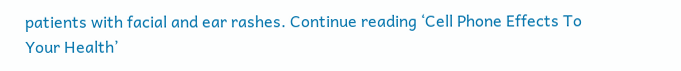patients with facial and ear rashes. Continue reading ‘Cell Phone Effects To Your Health’